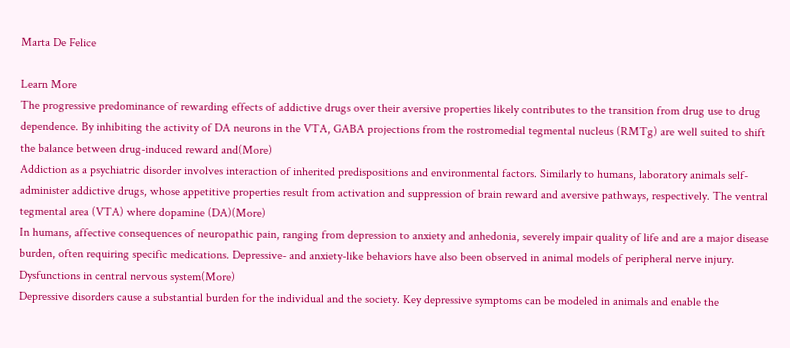Marta De Felice

Learn More
The progressive predominance of rewarding effects of addictive drugs over their aversive properties likely contributes to the transition from drug use to drug dependence. By inhibiting the activity of DA neurons in the VTA, GABA projections from the rostromedial tegmental nucleus (RMTg) are well suited to shift the balance between drug-induced reward and(More)
Addiction as a psychiatric disorder involves interaction of inherited predispositions and environmental factors. Similarly to humans, laboratory animals self-administer addictive drugs, whose appetitive properties result from activation and suppression of brain reward and aversive pathways, respectively. The ventral tegmental area (VTA) where dopamine (DA)(More)
In humans, affective consequences of neuropathic pain, ranging from depression to anxiety and anhedonia, severely impair quality of life and are a major disease burden, often requiring specific medications. Depressive- and anxiety-like behaviors have also been observed in animal models of peripheral nerve injury. Dysfunctions in central nervous system(More)
Depressive disorders cause a substantial burden for the individual and the society. Key depressive symptoms can be modeled in animals and enable the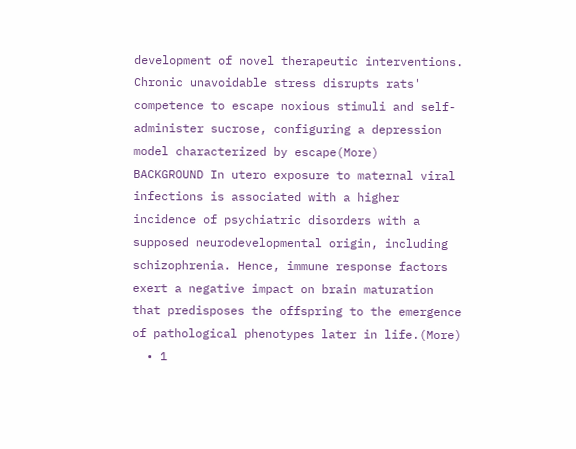development of novel therapeutic interventions. Chronic unavoidable stress disrupts rats' competence to escape noxious stimuli and self-administer sucrose, configuring a depression model characterized by escape(More)
BACKGROUND In utero exposure to maternal viral infections is associated with a higher incidence of psychiatric disorders with a supposed neurodevelopmental origin, including schizophrenia. Hence, immune response factors exert a negative impact on brain maturation that predisposes the offspring to the emergence of pathological phenotypes later in life.(More)
  • 1